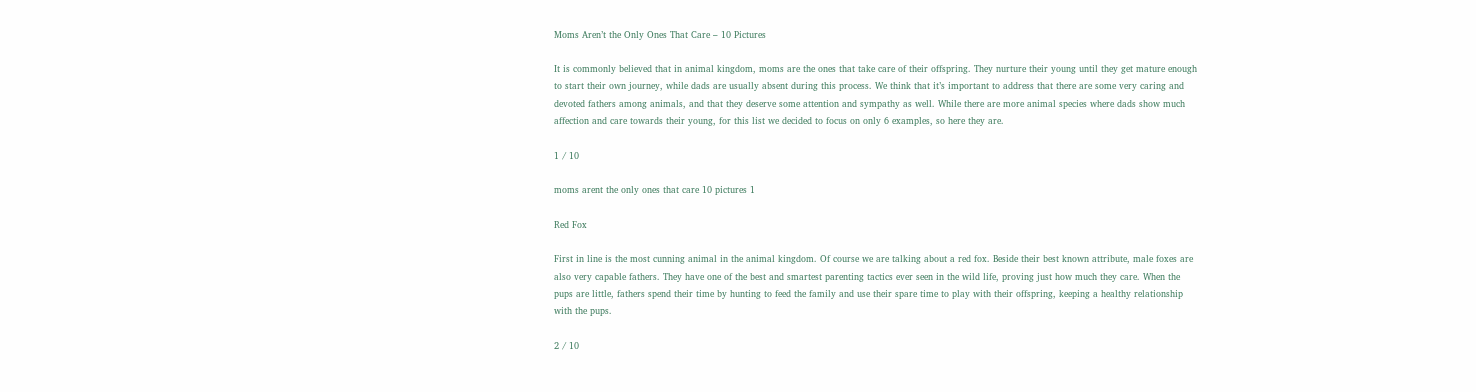Moms Aren’t the Only Ones That Care – 10 Pictures

It is commonly believed that in animal kingdom, moms are the ones that take care of their offspring. They nurture their young until they get mature enough to start their own journey, while dads are usually absent during this process. We think that it’s important to address that there are some very caring and devoted fathers among animals, and that they deserve some attention and sympathy as well. While there are more animal species where dads show much affection and care towards their young, for this list we decided to focus on only 6 examples, so here they are.

1 / 10

moms arent the only ones that care 10 pictures 1

Red Fox

First in line is the most cunning animal in the animal kingdom. Of course we are talking about a red fox. Beside their best known attribute, male foxes are also very capable fathers. They have one of the best and smartest parenting tactics ever seen in the wild life, proving just how much they care. When the pups are little, fathers spend their time by hunting to feed the family and use their spare time to play with their offspring, keeping a healthy relationship with the pups.

2 / 10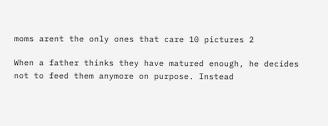moms arent the only ones that care 10 pictures 2

When a father thinks they have matured enough, he decides not to feed them anymore on purpose. Instead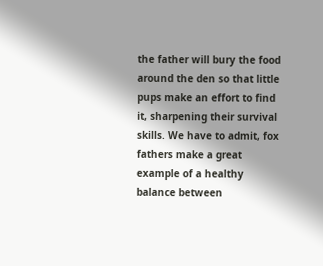the father will bury the food around the den so that little pups make an effort to find it, sharpening their survival skills. We have to admit, fox fathers make a great example of a healthy balance between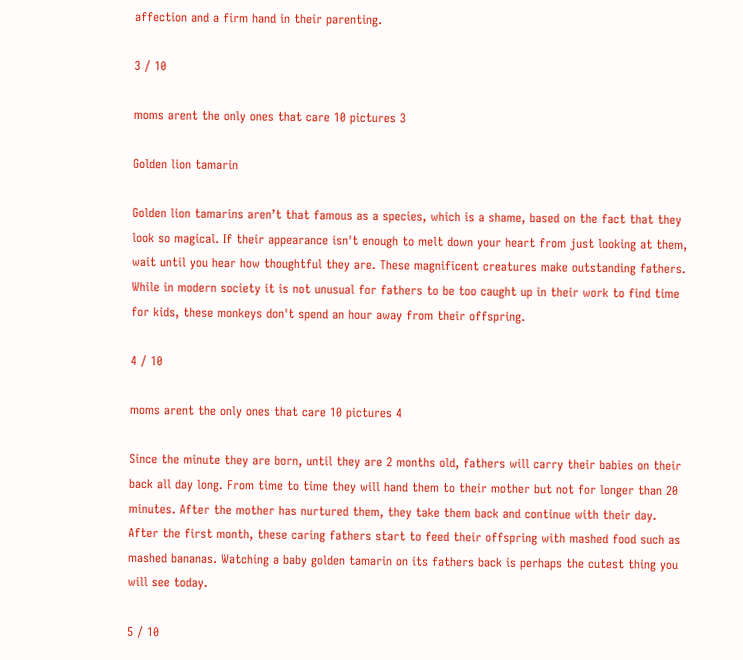affection and a firm hand in their parenting.

3 / 10

moms arent the only ones that care 10 pictures 3

Golden lion tamarin

Golden lion tamarins aren’t that famous as a species, which is a shame, based on the fact that they look so magical. If their appearance isn't enough to melt down your heart from just looking at them, wait until you hear how thoughtful they are. These magnificent creatures make outstanding fathers. While in modern society it is not unusual for fathers to be too caught up in their work to find time for kids, these monkeys don't spend an hour away from their offspring.

4 / 10

moms arent the only ones that care 10 pictures 4

Since the minute they are born, until they are 2 months old, fathers will carry their babies on their back all day long. From time to time they will hand them to their mother but not for longer than 20 minutes. After the mother has nurtured them, they take them back and continue with their day. After the first month, these caring fathers start to feed their offspring with mashed food such as mashed bananas. Watching a baby golden tamarin on its fathers back is perhaps the cutest thing you will see today.

5 / 10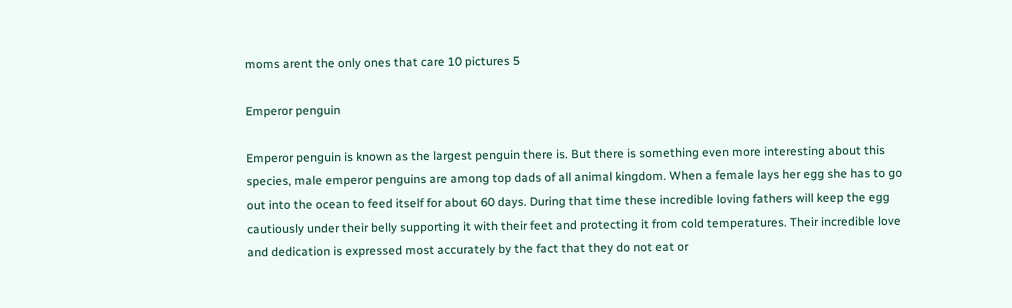moms arent the only ones that care 10 pictures 5

Emperor penguin

Emperor penguin is known as the largest penguin there is. But there is something even more interesting about this species, male emperor penguins are among top dads of all animal kingdom. When a female lays her egg she has to go out into the ocean to feed itself for about 60 days. During that time these incredible loving fathers will keep the egg cautiously under their belly supporting it with their feet and protecting it from cold temperatures. Their incredible love and dedication is expressed most accurately by the fact that they do not eat or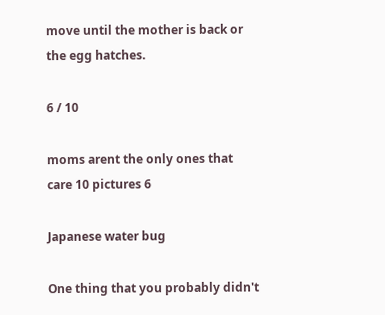move until the mother is back or the egg hatches.

6 / 10

moms arent the only ones that care 10 pictures 6

Japanese water bug

One thing that you probably didn't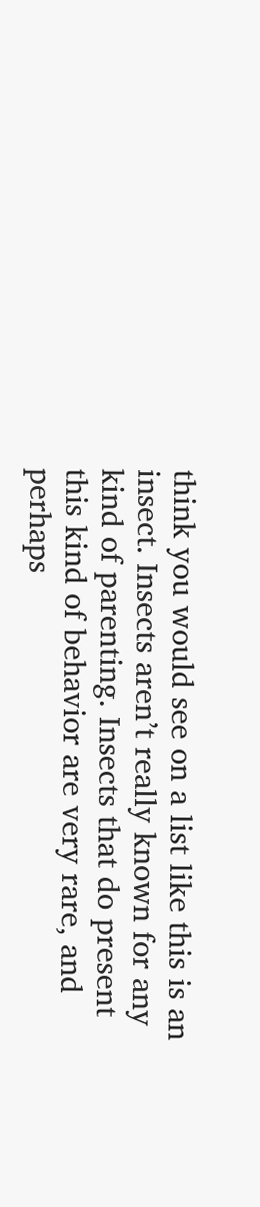think you would see on a list like this is an insect. Insects aren’t really known for any kind of parenting. Insects that do present this kind of behavior are very rare, and perhaps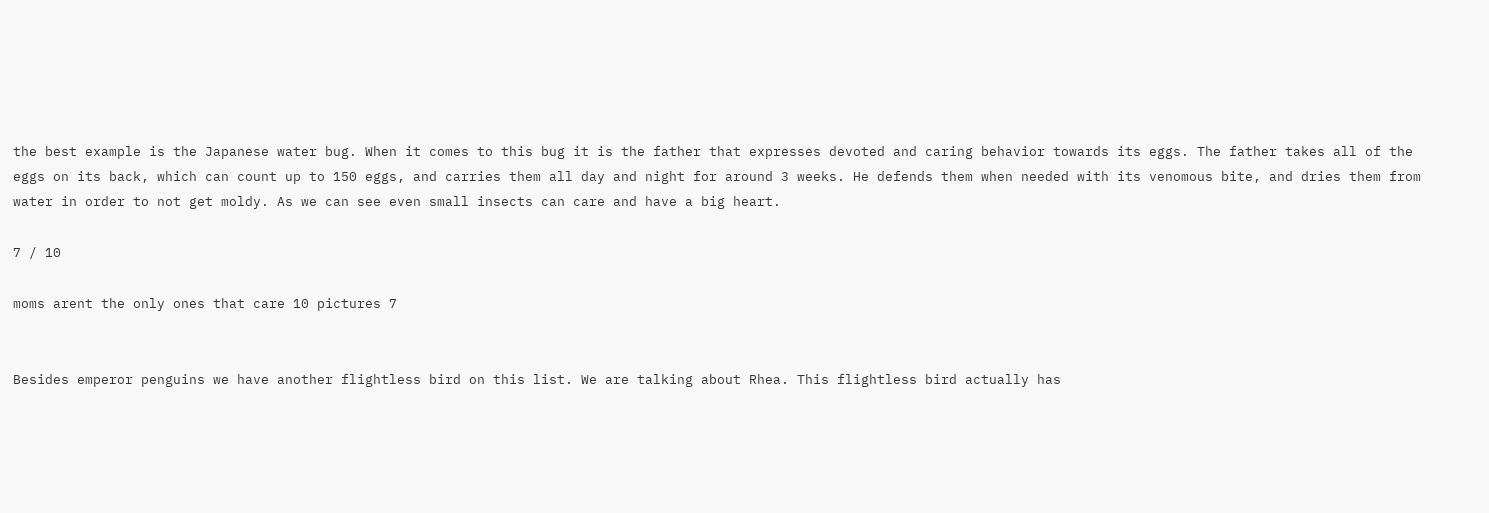the best example is the Japanese water bug. When it comes to this bug it is the father that expresses devoted and caring behavior towards its eggs. The father takes all of the eggs on its back, which can count up to 150 eggs, and carries them all day and night for around 3 weeks. He defends them when needed with its venomous bite, and dries them from water in order to not get moldy. As we can see even small insects can care and have a big heart.

7 / 10

moms arent the only ones that care 10 pictures 7


Besides emperor penguins we have another flightless bird on this list. We are talking about Rhea. This flightless bird actually has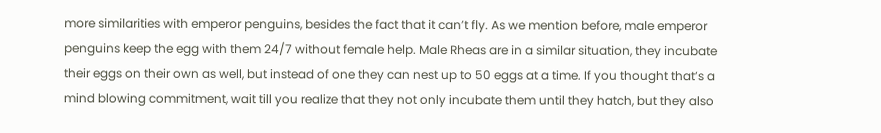more similarities with emperor penguins, besides the fact that it can’t fly. As we mention before, male emperor penguins keep the egg with them 24/7 without female help. Male Rheas are in a similar situation, they incubate their eggs on their own as well, but instead of one they can nest up to 50 eggs at a time. If you thought that’s a mind blowing commitment, wait till you realize that they not only incubate them until they hatch, but they also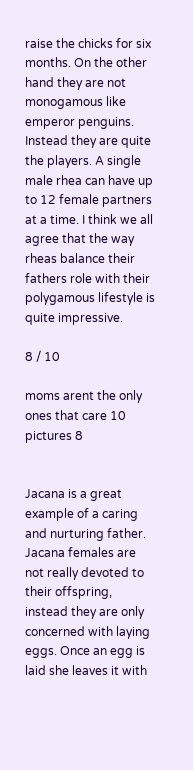raise the chicks for six months. On the other hand they are not monogamous like emperor penguins. Instead they are quite the players. A single male rhea can have up to 12 female partners at a time. I think we all agree that the way rheas balance their fathers role with their polygamous lifestyle is quite impressive.

8 / 10

moms arent the only ones that care 10 pictures 8


Jacana is a great example of a caring and nurturing father. Jacana females are not really devoted to their offspring, instead they are only concerned with laying eggs. Once an egg is laid she leaves it with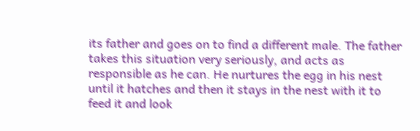its father and goes on to find a different male. The father takes this situation very seriously, and acts as responsible as he can. He nurtures the egg in his nest until it hatches and then it stays in the nest with it to feed it and look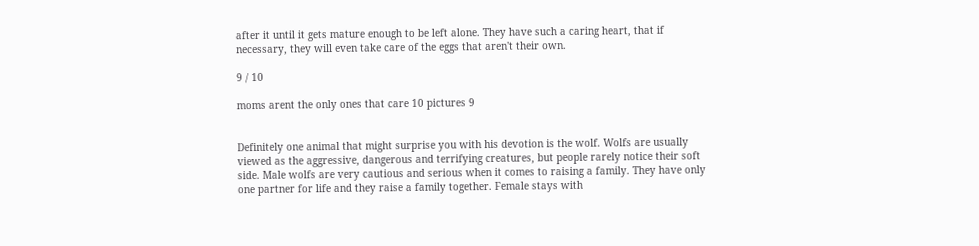after it until it gets mature enough to be left alone. They have such a caring heart, that if necessary, they will even take care of the eggs that aren't their own.

9 / 10

moms arent the only ones that care 10 pictures 9


Definitely one animal that might surprise you with his devotion is the wolf. Wolfs are usually viewed as the aggressive, dangerous and terrifying creatures, but people rarely notice their soft side. Male wolfs are very cautious and serious when it comes to raising a family. They have only one partner for life and they raise a family together. Female stays with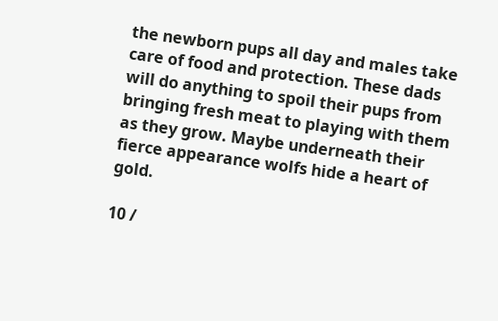the newborn pups all day and males take care of food and protection. These dads will do anything to spoil their pups from bringing fresh meat to playing with them as they grow. Maybe underneath their fierce appearance wolfs hide a heart of gold.

10 /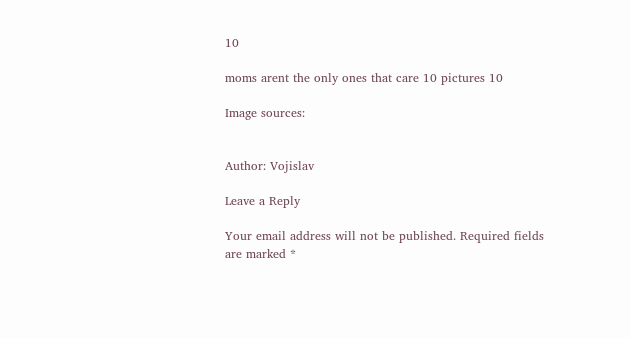10

moms arent the only ones that care 10 pictures 10

Image sources:


Author: Vojislav

Leave a Reply

Your email address will not be published. Required fields are marked *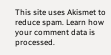This site uses Akismet to reduce spam. Learn how your comment data is processed.